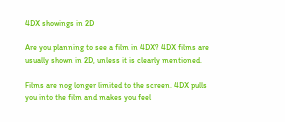4DX showings in 2D

Are you planning to see a film in 4DX? 4DX films are usually shown in 2D, unless it is clearly mentioned.

Films are nog longer limited to the screen. 4DX pulls you into the film and makes you feel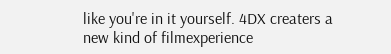like you're in it yourself. 4DX creaters a new kind of filmexperience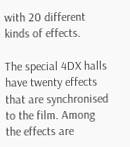with 20 different kinds of effects.

The special 4DX halls have twenty effects that are synchronised to the film. Among the effects are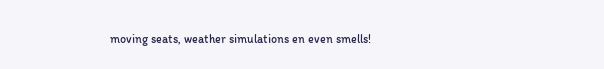moving seats, weather simulations en even smells!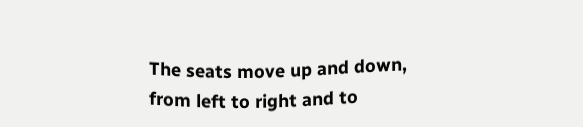The seats move up and down, from left to right and to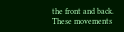the front and back. These movements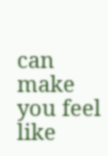can make you feel like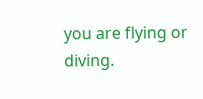you are flying or diving.